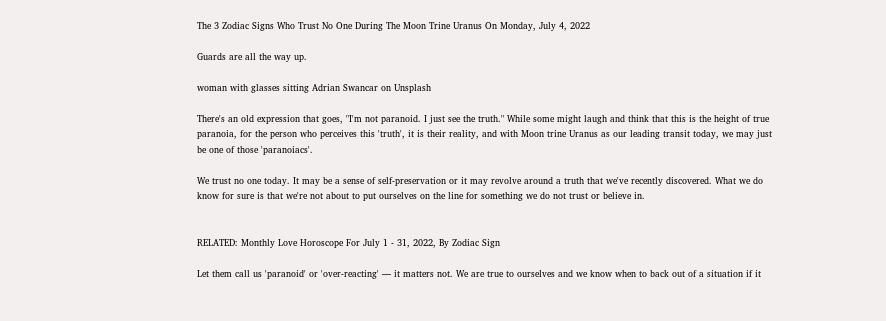The 3 Zodiac Signs Who Trust No One During The Moon Trine Uranus On Monday, July 4, 2022

Guards are all the way up.

woman with glasses sitting Adrian Swancar on Unsplash

There's an old expression that goes, "I'm not paranoid. I just see the truth." While some might laugh and think that this is the height of true paranoia, for the person who perceives this 'truth', it is their reality, and with Moon trine Uranus as our leading transit today, we may just be one of those 'paranoiacs'.

We trust no one today. It may be a sense of self-preservation or it may revolve around a truth that we've recently discovered. What we do know for sure is that we're not about to put ourselves on the line for something we do not trust or believe in.


RELATED: Monthly Love Horoscope For July 1 - 31, 2022, By Zodiac Sign

Let them call us 'paranoid' or 'over-reacting' — it matters not. We are true to ourselves and we know when to back out of a situation if it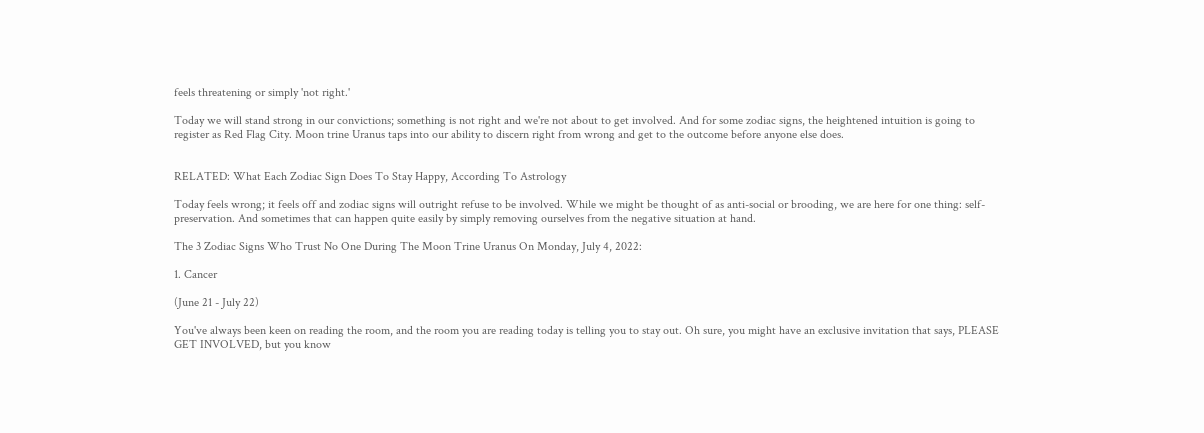feels threatening or simply 'not right.'

Today we will stand strong in our convictions; something is not right and we're not about to get involved. And for some zodiac signs, the heightened intuition is going to register as Red Flag City. Moon trine Uranus taps into our ability to discern right from wrong and get to the outcome before anyone else does.


RELATED: What Each Zodiac Sign Does To Stay Happy, According To Astrology

Today feels wrong; it feels off and zodiac signs will outright refuse to be involved. While we might be thought of as anti-social or brooding, we are here for one thing: self-preservation. And sometimes that can happen quite easily by simply removing ourselves from the negative situation at hand.

The 3 Zodiac Signs Who Trust No One During The Moon Trine Uranus On Monday, July 4, 2022:

1. Cancer

(June 21 - July 22)

You've always been keen on reading the room, and the room you are reading today is telling you to stay out. Oh sure, you might have an exclusive invitation that says, PLEASE GET INVOLVED, but you know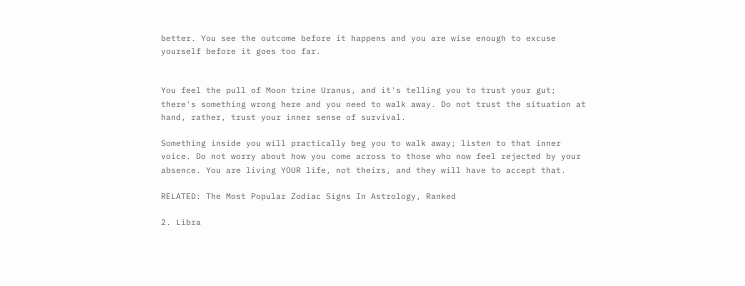better. You see the outcome before it happens and you are wise enough to excuse yourself before it goes too far.


You feel the pull of Moon trine Uranus, and it's telling you to trust your gut; there's something wrong here and you need to walk away. Do not trust the situation at hand, rather, trust your inner sense of survival.

Something inside you will practically beg you to walk away; listen to that inner voice. Do not worry about how you come across to those who now feel rejected by your absence. You are living YOUR life, not theirs, and they will have to accept that.

RELATED: The Most Popular Zodiac Signs In Astrology, Ranked

2. Libra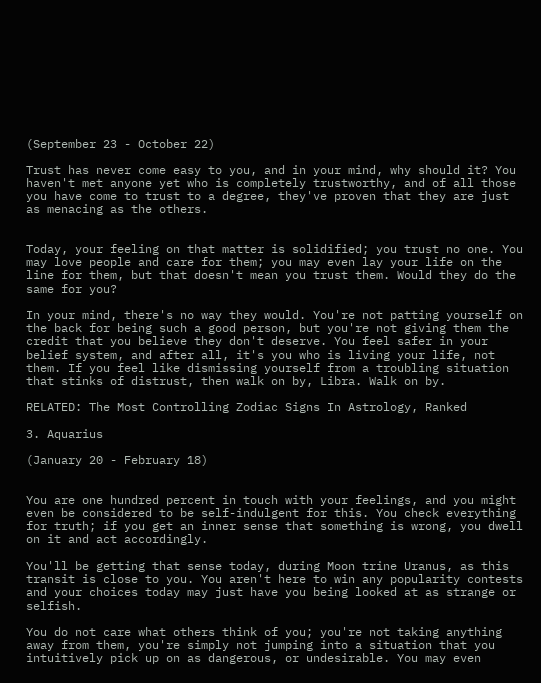(September 23 - October 22)

Trust has never come easy to you, and in your mind, why should it? You haven't met anyone yet who is completely trustworthy, and of all those you have come to trust to a degree, they've proven that they are just as menacing as the others.


Today, your feeling on that matter is solidified; you trust no one. You may love people and care for them; you may even lay your life on the line for them, but that doesn't mean you trust them. Would they do the same for you?

In your mind, there's no way they would. You're not patting yourself on the back for being such a good person, but you're not giving them the credit that you believe they don't deserve. You feel safer in your belief system, and after all, it's you who is living your life, not them. If you feel like dismissing yourself from a troubling situation that stinks of distrust, then walk on by, Libra. Walk on by.

RELATED: The Most Controlling Zodiac Signs In Astrology, Ranked

3. Aquarius

(January 20 - February 18)


You are one hundred percent in touch with your feelings, and you might even be considered to be self-indulgent for this. You check everything for truth; if you get an inner sense that something is wrong, you dwell on it and act accordingly.

You'll be getting that sense today, during Moon trine Uranus, as this transit is close to you. You aren't here to win any popularity contests and your choices today may just have you being looked at as strange or selfish.

You do not care what others think of you; you're not taking anything away from them, you're simply not jumping into a situation that you intuitively pick up on as dangerous, or undesirable. You may even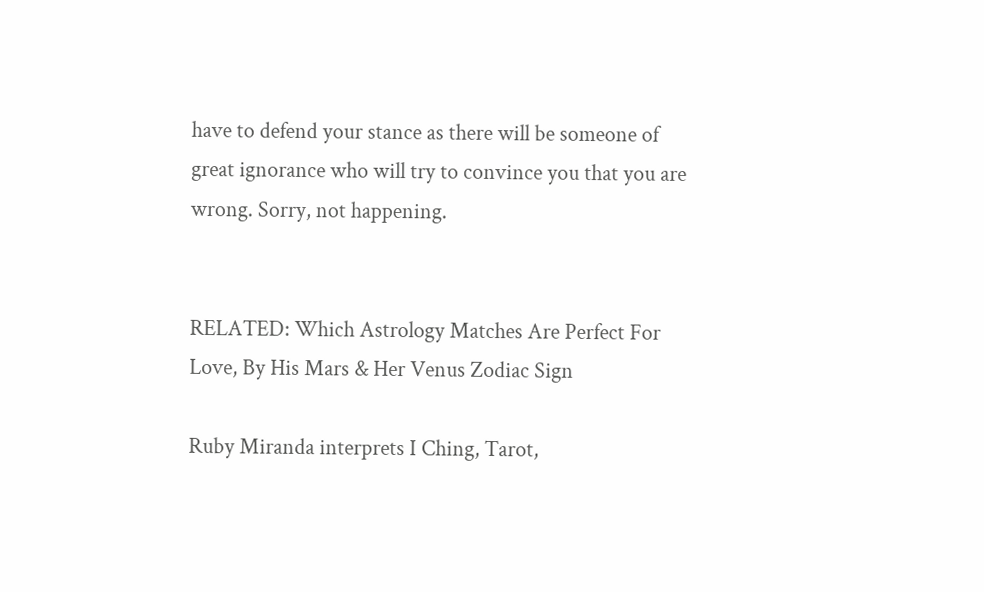have to defend your stance as there will be someone of great ignorance who will try to convince you that you are wrong. Sorry, not happening.


RELATED: Which Astrology Matches Are Perfect For Love, By His Mars & Her Venus Zodiac Sign

Ruby Miranda interprets I Ching, Tarot,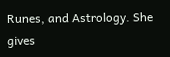Runes, and Astrology. She gives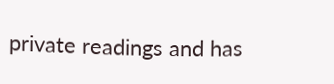private readings and has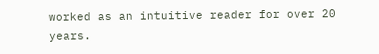worked as an intuitive reader for over 20 years.